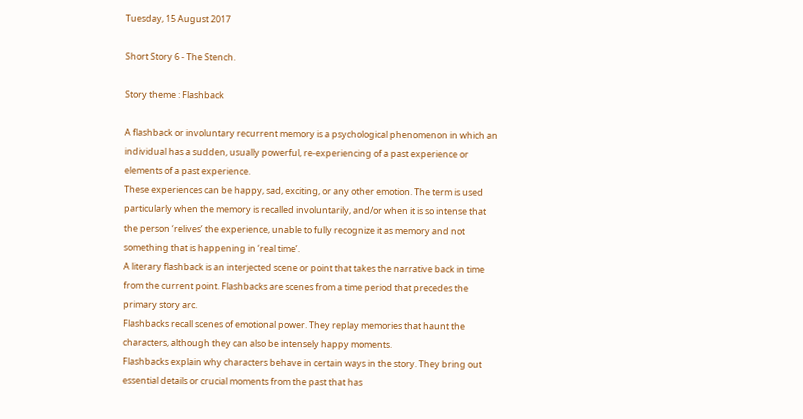Tuesday, 15 August 2017

Short Story 6 - The Stench.

Story theme : Flashback

A flashback or involuntary recurrent memory is a psychological phenomenon in which an individual has a sudden, usually powerful, re-experiencing of a past experience or elements of a past experience.
These experiences can be happy, sad, exciting, or any other emotion. The term is used particularly when the memory is recalled involuntarily, and/or when it is so intense that the person ‘relives’ the experience, unable to fully recognize it as memory and not something that is happening in ‘real time’.
A literary flashback is an interjected scene or point that takes the narrative back in time from the current point. Flashbacks are scenes from a time period that precedes the primary story arc.
Flashbacks recall scenes of emotional power. They replay memories that haunt the characters, although they can also be intensely happy moments.
Flashbacks explain why characters behave in certain ways in the story. They bring out essential details or crucial moments from the past that has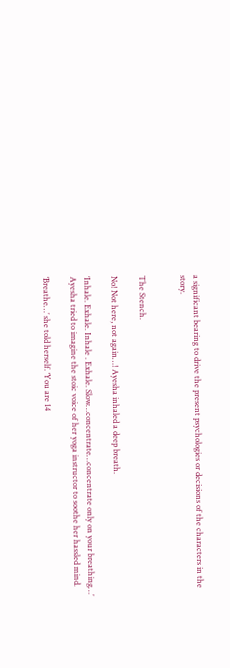a significant bearing to drive the present psychologies or decisions of the characters in the story.


The Stench.

No! Not here, not again…! Ayesha inhaled a deep breath.

‘Inhale. Exhale. Inhale . Exhale. Slow…concentrate…concentrate only on your breathing…’ Ayesha tried to imagine the stoic voice of her yoga instructor to soothe her hassled mind.

‘Breathe…’ she told herself. ‘You are 14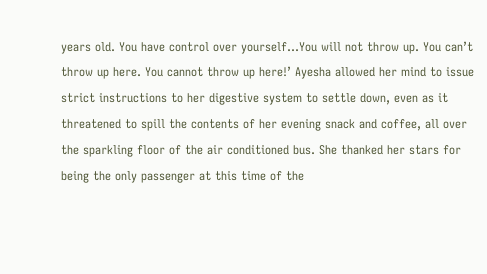years old. You have control over yourself…You will not throw up. You can’t throw up here. You cannot throw up here!’ Ayesha allowed her mind to issue strict instructions to her digestive system to settle down, even as it threatened to spill the contents of her evening snack and coffee, all over the sparkling floor of the air conditioned bus. She thanked her stars for being the only passenger at this time of the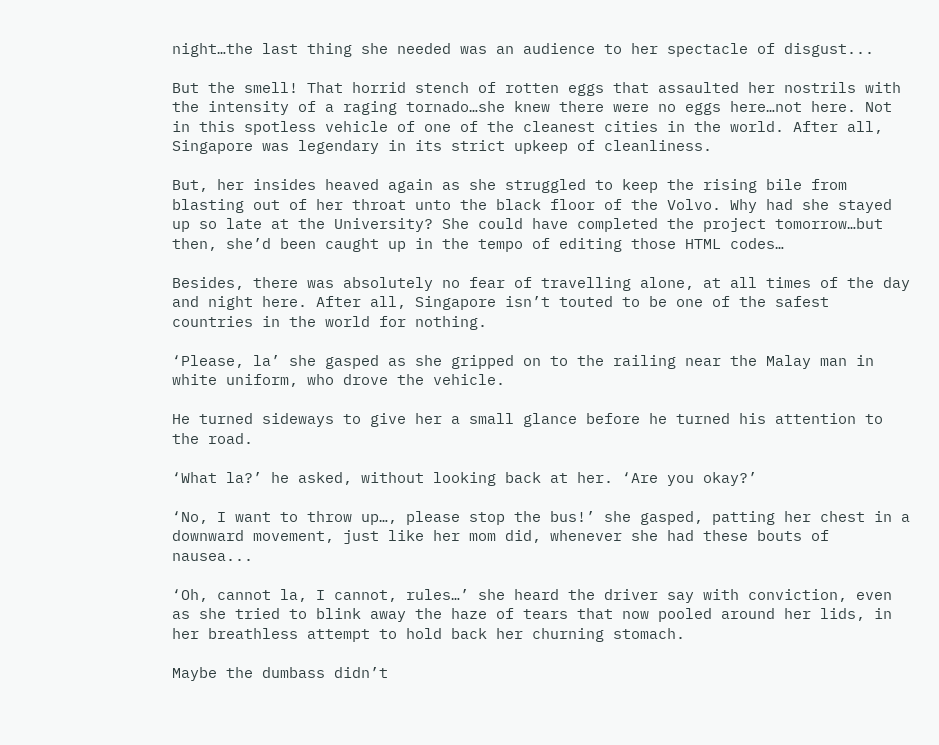night…the last thing she needed was an audience to her spectacle of disgust...

But the smell! That horrid stench of rotten eggs that assaulted her nostrils with the intensity of a raging tornado…she knew there were no eggs here…not here. Not in this spotless vehicle of one of the cleanest cities in the world. After all, Singapore was legendary in its strict upkeep of cleanliness.

But, her insides heaved again as she struggled to keep the rising bile from blasting out of her throat unto the black floor of the Volvo. Why had she stayed up so late at the University? She could have completed the project tomorrow…but then, she’d been caught up in the tempo of editing those HTML codes…

Besides, there was absolutely no fear of travelling alone, at all times of the day and night here. After all, Singapore isn’t touted to be one of the safest countries in the world for nothing.

‘Please, la’ she gasped as she gripped on to the railing near the Malay man in white uniform, who drove the vehicle.

He turned sideways to give her a small glance before he turned his attention to the road.

‘What la?’ he asked, without looking back at her. ‘Are you okay?’

‘No, I want to throw up…, please stop the bus!’ she gasped, patting her chest in a downward movement, just like her mom did, whenever she had these bouts of nausea...

‘Oh, cannot la, I cannot, rules…’ she heard the driver say with conviction, even as she tried to blink away the haze of tears that now pooled around her lids, in her breathless attempt to hold back her churning stomach.

Maybe the dumbass didn’t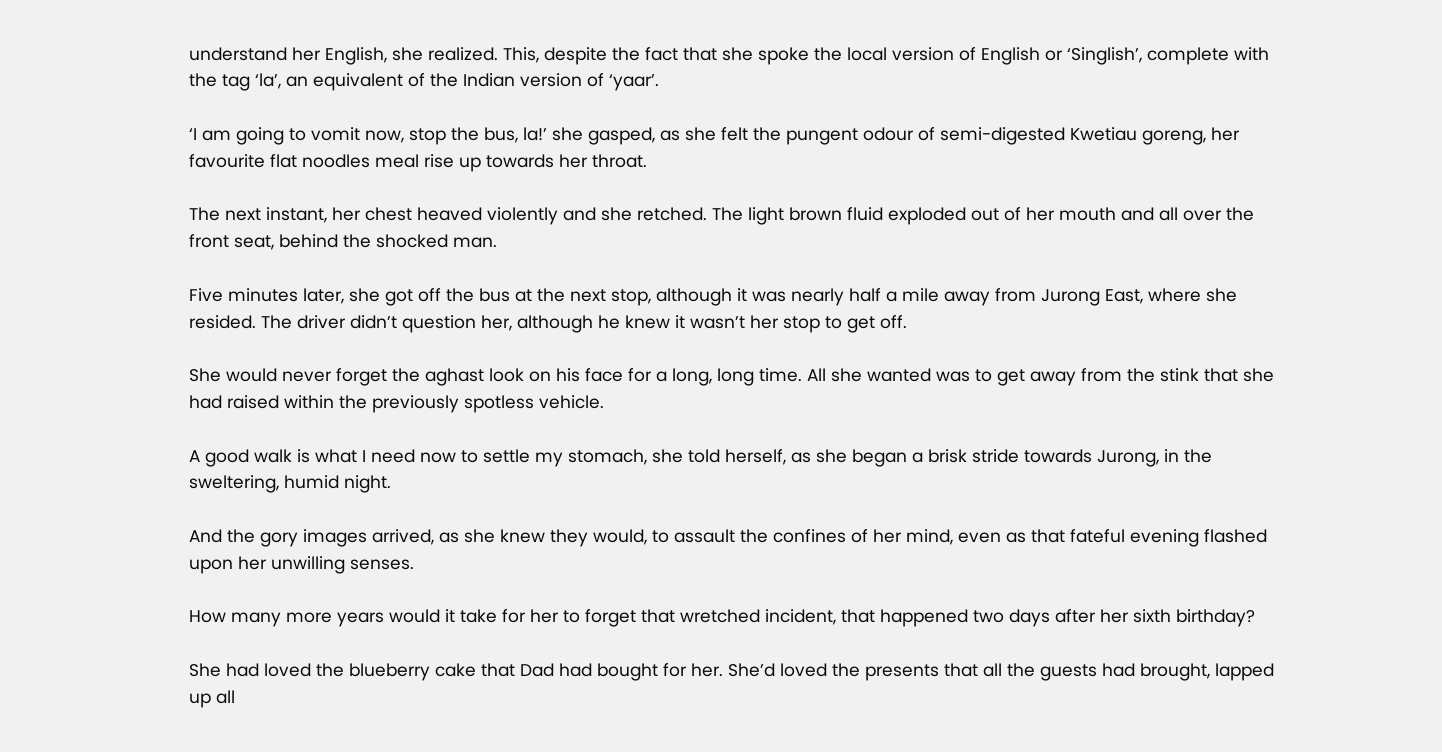understand her English, she realized. This, despite the fact that she spoke the local version of English or ‘Singlish’, complete with the tag ‘la’, an equivalent of the Indian version of ‘yaar’.

‘I am going to vomit now, stop the bus, la!’ she gasped, as she felt the pungent odour of semi-digested Kwetiau goreng, her favourite flat noodles meal rise up towards her throat.

The next instant, her chest heaved violently and she retched. The light brown fluid exploded out of her mouth and all over the front seat, behind the shocked man.

Five minutes later, she got off the bus at the next stop, although it was nearly half a mile away from Jurong East, where she resided. The driver didn’t question her, although he knew it wasn’t her stop to get off.

She would never forget the aghast look on his face for a long, long time. All she wanted was to get away from the stink that she had raised within the previously spotless vehicle.

A good walk is what I need now to settle my stomach, she told herself, as she began a brisk stride towards Jurong, in the sweltering, humid night.

And the gory images arrived, as she knew they would, to assault the confines of her mind, even as that fateful evening flashed upon her unwilling senses.

How many more years would it take for her to forget that wretched incident, that happened two days after her sixth birthday?

She had loved the blueberry cake that Dad had bought for her. She’d loved the presents that all the guests had brought, lapped up all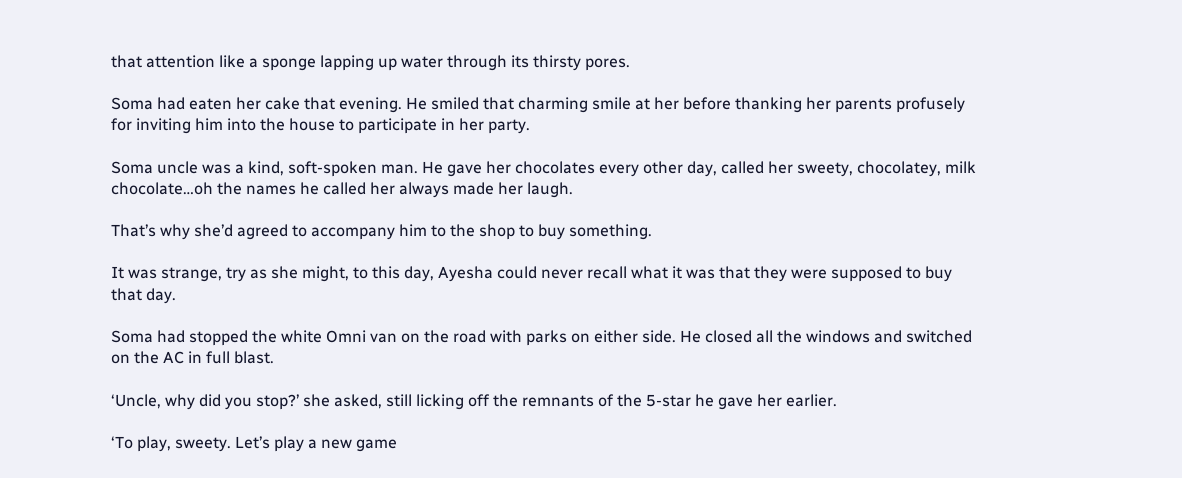that attention like a sponge lapping up water through its thirsty pores.

Soma had eaten her cake that evening. He smiled that charming smile at her before thanking her parents profusely for inviting him into the house to participate in her party.

Soma uncle was a kind, soft-spoken man. He gave her chocolates every other day, called her sweety, chocolatey, milk chocolate…oh the names he called her always made her laugh.

That’s why she’d agreed to accompany him to the shop to buy something.

It was strange, try as she might, to this day, Ayesha could never recall what it was that they were supposed to buy that day.

Soma had stopped the white Omni van on the road with parks on either side. He closed all the windows and switched on the AC in full blast.

‘Uncle, why did you stop?’ she asked, still licking off the remnants of the 5-star he gave her earlier.

‘To play, sweety. Let’s play a new game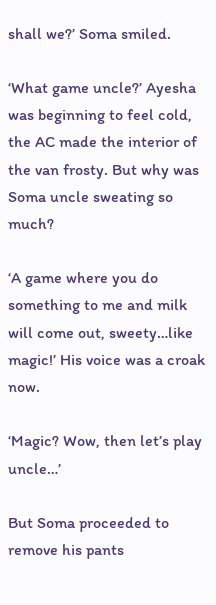shall we?’ Soma smiled.

‘What game uncle?’ Ayesha was beginning to feel cold, the AC made the interior of the van frosty. But why was Soma uncle sweating so much?

‘A game where you do something to me and milk will come out, sweety…like magic!’ His voice was a croak now.

‘Magic? Wow, then let’s play uncle…’

But Soma proceeded to remove his pants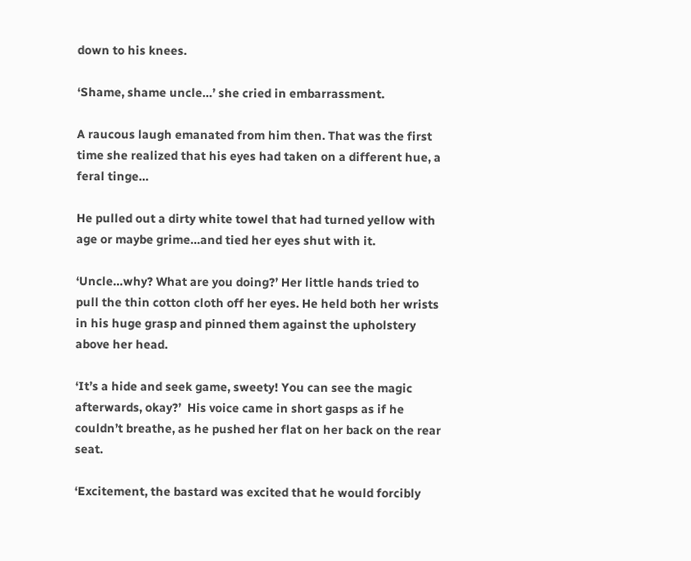down to his knees.

‘Shame, shame uncle…’ she cried in embarrassment.

A raucous laugh emanated from him then. That was the first time she realized that his eyes had taken on a different hue, a feral tinge…

He pulled out a dirty white towel that had turned yellow with age or maybe grime…and tied her eyes shut with it.

‘Uncle…why? What are you doing?’ Her little hands tried to pull the thin cotton cloth off her eyes. He held both her wrists in his huge grasp and pinned them against the upholstery above her head.

‘It’s a hide and seek game, sweety! You can see the magic afterwards, okay?’  His voice came in short gasps as if he couldn’t breathe, as he pushed her flat on her back on the rear seat.

‘Excitement, the bastard was excited that he would forcibly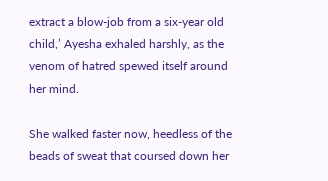extract a blow-job from a six-year old child,’ Ayesha exhaled harshly, as the venom of hatred spewed itself around her mind.

She walked faster now, heedless of the beads of sweat that coursed down her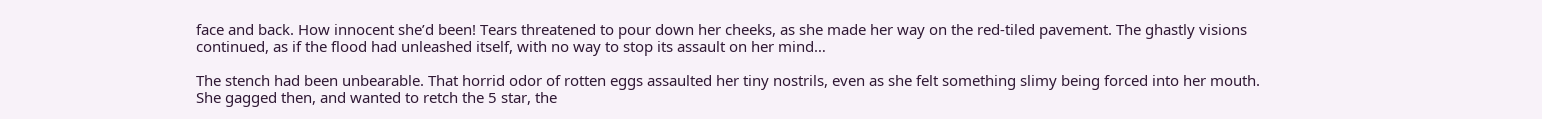face and back. How innocent she’d been! Tears threatened to pour down her cheeks, as she made her way on the red-tiled pavement. The ghastly visions continued, as if the flood had unleashed itself, with no way to stop its assault on her mind…

The stench had been unbearable. That horrid odor of rotten eggs assaulted her tiny nostrils, even as she felt something slimy being forced into her mouth. She gagged then, and wanted to retch the 5 star, the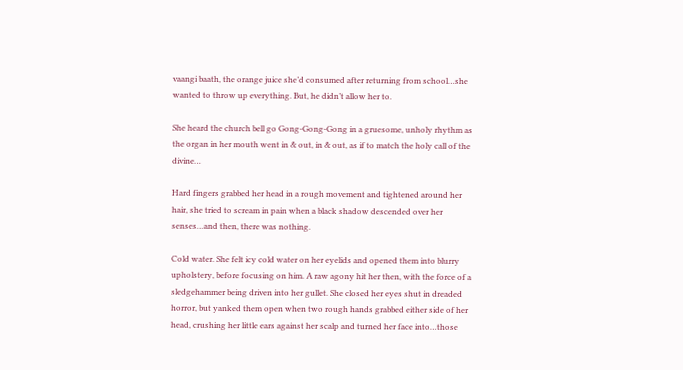vaangi baath, the orange juice she’d consumed after returning from school…she wanted to throw up everything. But, he didn’t allow her to.

She heard the church bell go Gong-Gong-Gong in a gruesome, unholy rhythm as the organ in her mouth went in & out, in & out, as if to match the holy call of the divine…

Hard fingers grabbed her head in a rough movement and tightened around her hair, she tried to scream in pain when a black shadow descended over her senses…and then, there was nothing.

Cold water. She felt icy cold water on her eyelids and opened them into blurry upholstery, before focusing on him. A raw agony hit her then, with the force of a sledgehammer being driven into her gullet. She closed her eyes shut in dreaded horror, but yanked them open when two rough hands grabbed either side of her head, crushing her little ears against her scalp and turned her face into…those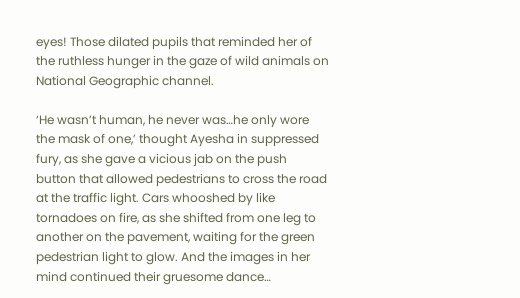eyes! Those dilated pupils that reminded her of the ruthless hunger in the gaze of wild animals on National Geographic channel.

‘He wasn’t human, he never was…he only wore the mask of one,’ thought Ayesha in suppressed fury, as she gave a vicious jab on the push button that allowed pedestrians to cross the road at the traffic light. Cars whooshed by like tornadoes on fire, as she shifted from one leg to another on the pavement, waiting for the green pedestrian light to glow. And the images in her mind continued their gruesome dance…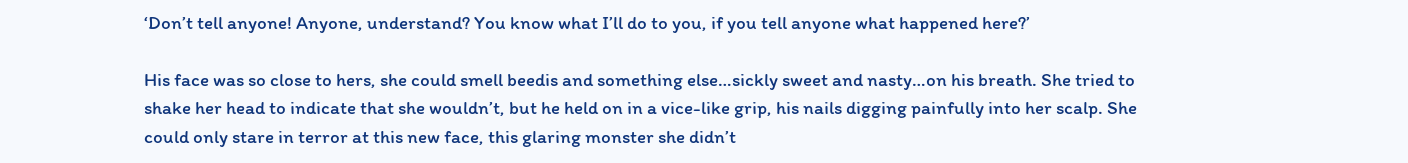‘Don’t tell anyone! Anyone, understand? You know what I’ll do to you, if you tell anyone what happened here?’

His face was so close to hers, she could smell beedis and something else…sickly sweet and nasty…on his breath. She tried to shake her head to indicate that she wouldn’t, but he held on in a vice-like grip, his nails digging painfully into her scalp. She could only stare in terror at this new face, this glaring monster she didn’t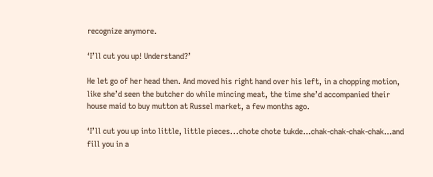recognize anymore.

‘I’ll cut you up! Understand?’

He let go of her head then. And moved his right hand over his left, in a chopping motion, like she’d seen the butcher do while mincing meat, the time she’d accompanied their house maid to buy mutton at Russel market, a few months ago.

‘I’ll cut you up into little, little pieces...chote chote tukde…chak-chak-chak-chak…and fill you in a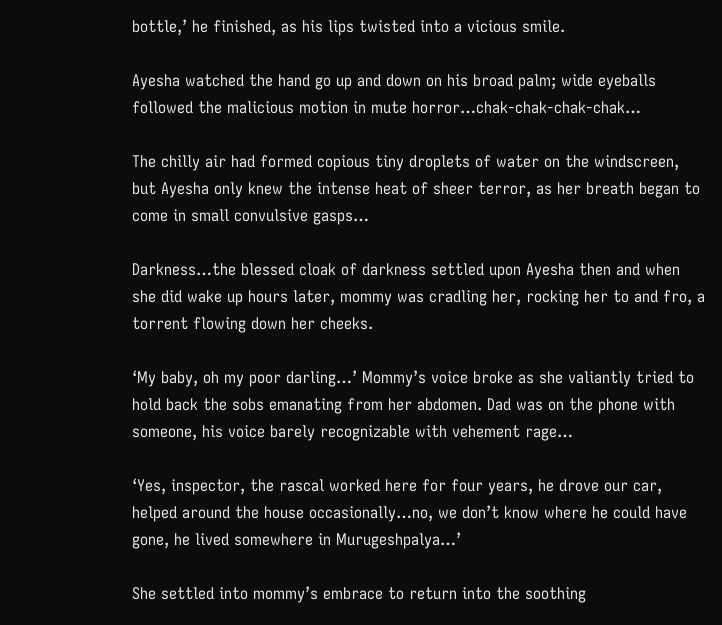bottle,’ he finished, as his lips twisted into a vicious smile.

Ayesha watched the hand go up and down on his broad palm; wide eyeballs followed the malicious motion in mute horror…chak-chak-chak-chak…

The chilly air had formed copious tiny droplets of water on the windscreen, but Ayesha only knew the intense heat of sheer terror, as her breath began to come in small convulsive gasps…

Darkness…the blessed cloak of darkness settled upon Ayesha then and when she did wake up hours later, mommy was cradling her, rocking her to and fro, a torrent flowing down her cheeks.

‘My baby, oh my poor darling…’ Mommy’s voice broke as she valiantly tried to hold back the sobs emanating from her abdomen. Dad was on the phone with someone, his voice barely recognizable with vehement rage…

‘Yes, inspector, the rascal worked here for four years, he drove our car, helped around the house occasionally…no, we don’t know where he could have gone, he lived somewhere in Murugeshpalya…’

She settled into mommy’s embrace to return into the soothing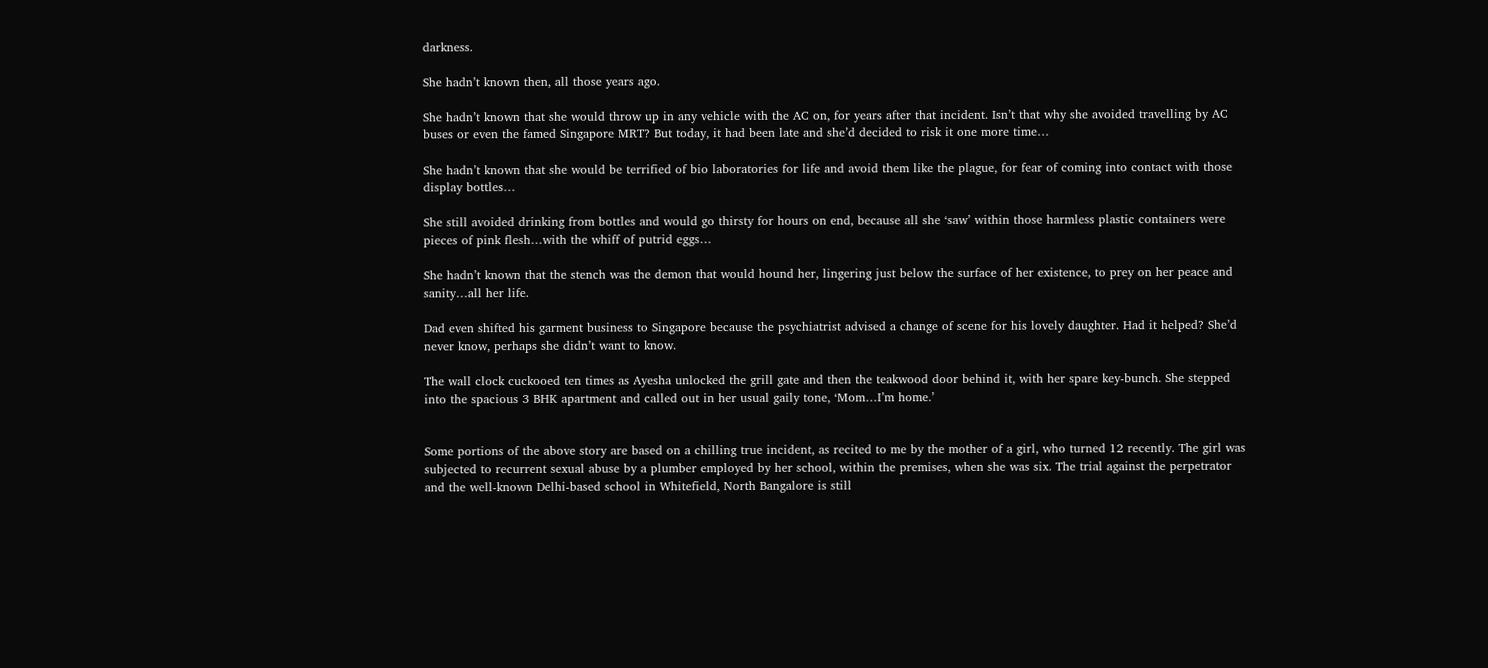darkness.

She hadn’t known then, all those years ago.

She hadn’t known that she would throw up in any vehicle with the AC on, for years after that incident. Isn’t that why she avoided travelling by AC buses or even the famed Singapore MRT? But today, it had been late and she’d decided to risk it one more time…

She hadn’t known that she would be terrified of bio laboratories for life and avoid them like the plague, for fear of coming into contact with those display bottles…

She still avoided drinking from bottles and would go thirsty for hours on end, because all she ‘saw’ within those harmless plastic containers were pieces of pink flesh…with the whiff of putrid eggs…

She hadn’t known that the stench was the demon that would hound her, lingering just below the surface of her existence, to prey on her peace and sanity…all her life.

Dad even shifted his garment business to Singapore because the psychiatrist advised a change of scene for his lovely daughter. Had it helped? She’d never know, perhaps she didn’t want to know.

The wall clock cuckooed ten times as Ayesha unlocked the grill gate and then the teakwood door behind it, with her spare key-bunch. She stepped into the spacious 3 BHK apartment and called out in her usual gaily tone, ‘Mom…I’m home.’


Some portions of the above story are based on a chilling true incident, as recited to me by the mother of a girl, who turned 12 recently. The girl was subjected to recurrent sexual abuse by a plumber employed by her school, within the premises, when she was six. The trial against the perpetrator and the well-known Delhi-based school in Whitefield, North Bangalore is still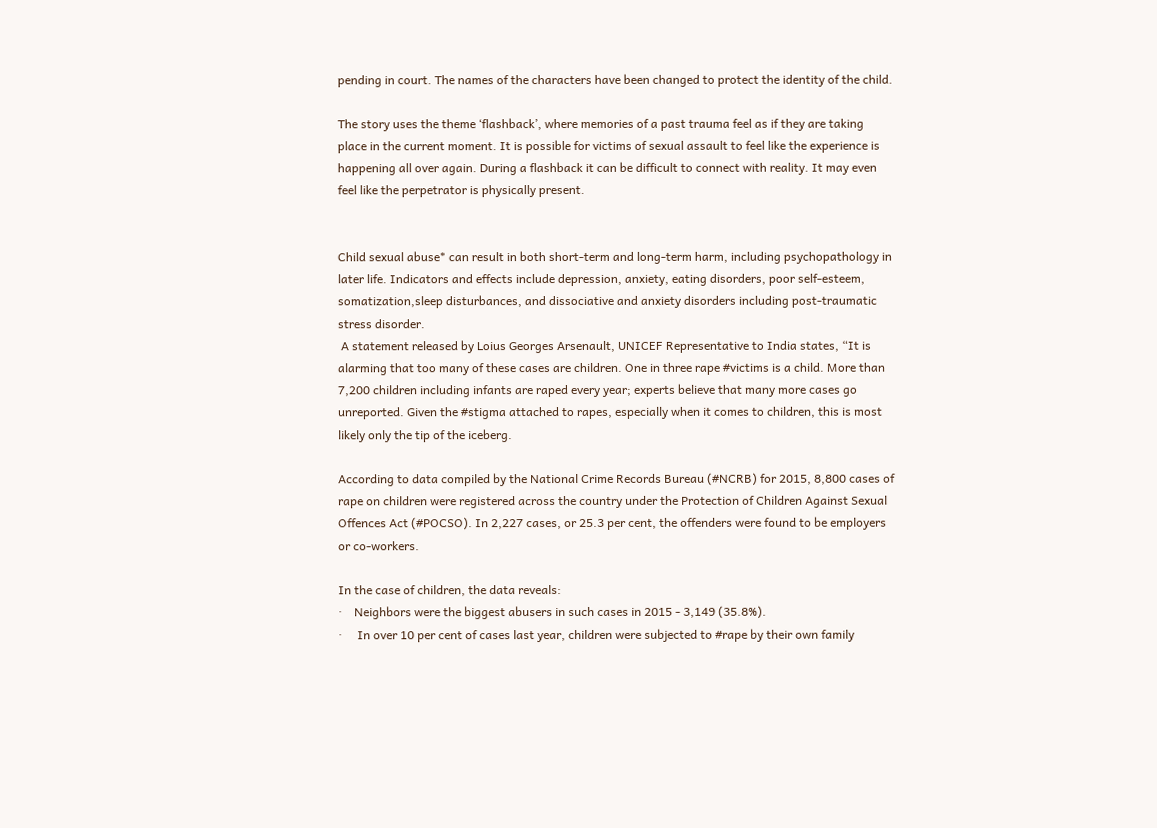pending in court. The names of the characters have been changed to protect the identity of the child.

The story uses the theme ‘flashback’, where memories of a past trauma feel as if they are taking place in the current moment. It is possible for victims of sexual assault to feel like the experience is happening all over again. During a flashback it can be difficult to connect with reality. It may even feel like the perpetrator is physically present.


Child sexual abuse* can result in both short-term and long-term harm, including psychopathology in later life. Indicators and effects include depression, anxiety, eating disorders, poor self-esteem, somatization,sleep disturbances, and dissociative and anxiety disorders including post-traumatic stress disorder.
 A statement released by Loius Georges Arsenault, UNICEF Representative to India states, “It is alarming that too many of these cases are children. One in three rape #victims is a child. More than 7,200 children including infants are raped every year; experts believe that many more cases go unreported. Given the #stigma attached to rapes, especially when it comes to children, this is most likely only the tip of the iceberg.

According to data compiled by the National Crime Records Bureau (#NCRB) for 2015, 8,800 cases of rape on children were registered across the country under the Protection of Children Against Sexual Offences Act (#POCSO). In 2,227 cases, or 25.3 per cent, the offenders were found to be employers or co-workers.

In the case of children, the data reveals:
·    Neighbors were the biggest abusers in such cases in 2015 - 3,149 (35.8%).
·     In over 10 per cent of cases last year, children were subjected to #rape by their own family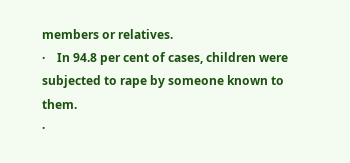members or relatives.
·    In 94.8 per cent of cases, children were subjected to rape by someone known to them.
·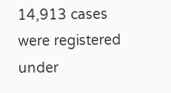14,913 cases were registered under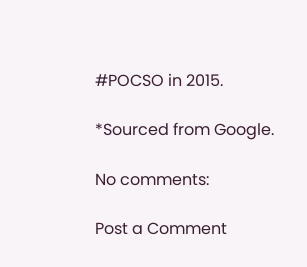#POCSO in 2015.

*Sourced from Google.

No comments:

Post a Comment